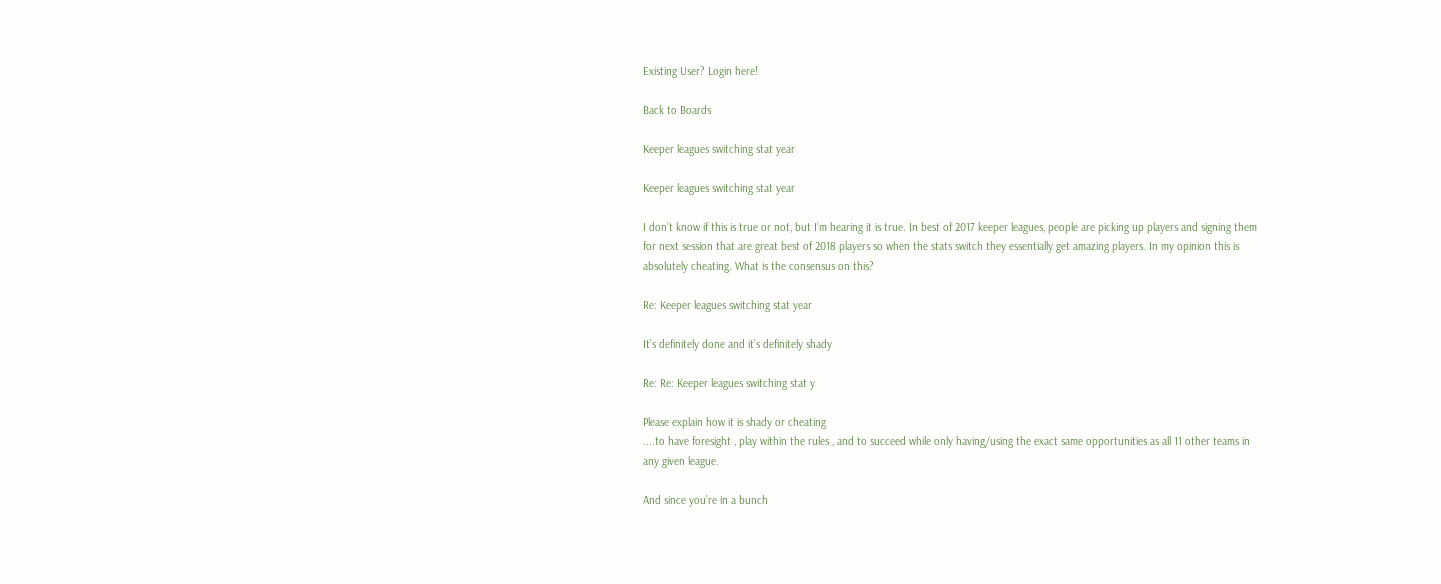Existing User? Login here!

Back to Boards

Keeper leagues switching stat year

Keeper leagues switching stat year

I don’t know if this is true or not, but I’m hearing it is true. In best of 2017 keeper leagues, people are picking up players and signing them for next session that are great best of 2018 players so when the stats switch they essentially get amazing players. In my opinion this is absolutely cheating. What is the consensus on this?

Re: Keeper leagues switching stat year

It’s definitely done and it’s definitely shady

Re: Re: Keeper leagues switching stat y

Please explain how it is shady or cheating
....to have foresight , play within the rules , and to succeed while only having/using the exact same opportunities as all 11 other teams in any given league.

And since you’re in a bunch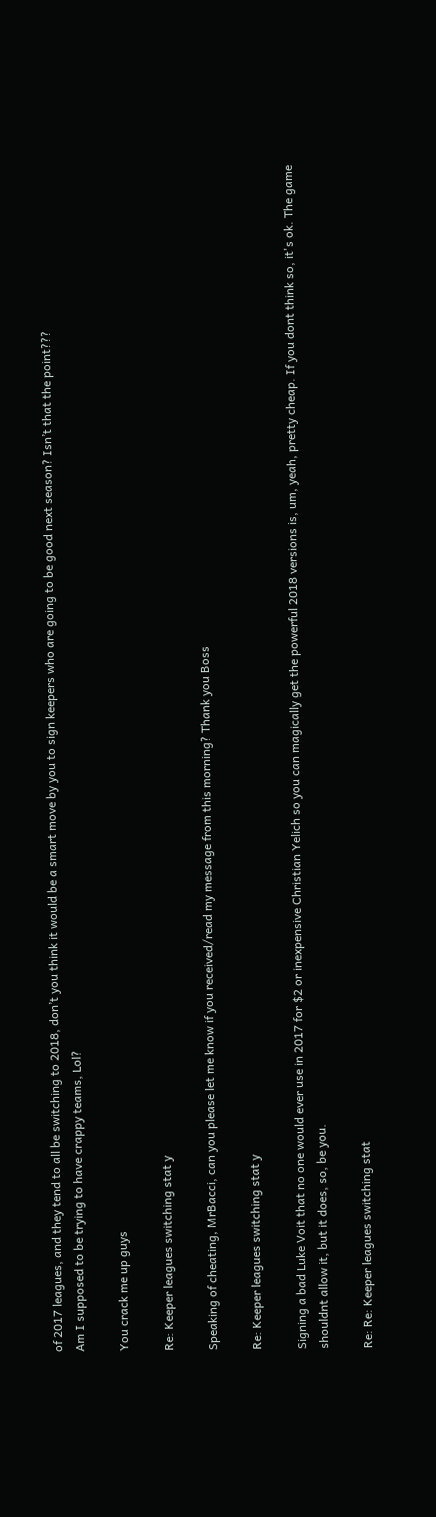of 2017 leagues, and they tend to all be switching to 2018, don’t you think it would be a smart move by you to sign keepers who are going to be good next season? Isn’t that the point???
Am I supposed to be trying to have crappy teams, Lol?

You crack me up guys

Re: Keeper leagues switching stat y

Speaking of cheating, MrBacci, can you please let me know if you received/read my message from this morning? Thank you Boss

Re: Keeper leagues switching stat y

Signing a bad Luke Voit that no one would ever use in 2017 for $2 or inexpensive Christian Yelich so you can magically get the powerful 2018 versions is, um, yeah, pretty cheap. If you dont think so, it's ok. The game shouldnt allow it, but it does, so, be you.

Re: Re: Keeper leagues switching stat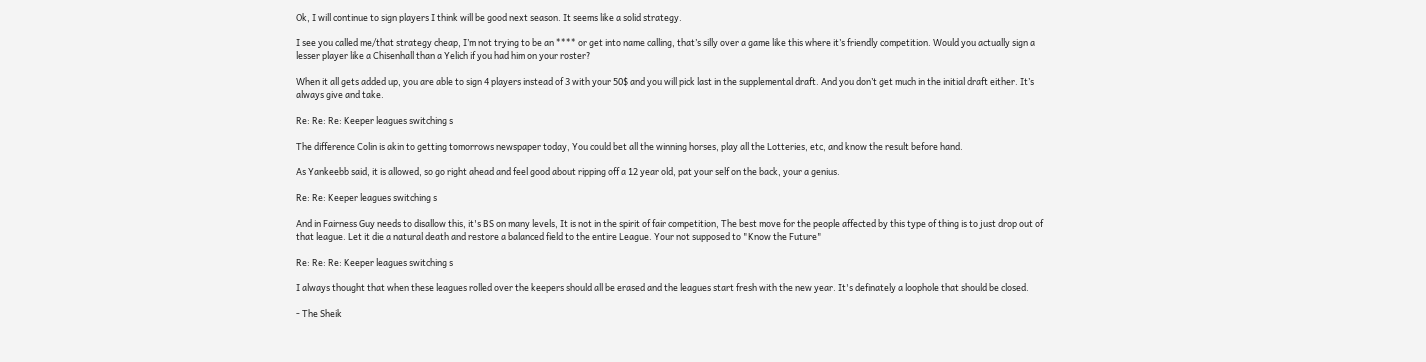Ok, I will continue to sign players I think will be good next season. It seems like a solid strategy.

I see you called me/that strategy cheap, I’m not trying to be an **** or get into name calling, that’s silly over a game like this where it’s friendly competition. Would you actually sign a lesser player like a Chisenhall than a Yelich if you had him on your roster?

When it all gets added up, you are able to sign 4 players instead of 3 with your 50$ and you will pick last in the supplemental draft. And you don’t get much in the initial draft either. It’s always give and take.

Re: Re: Re: Keeper leagues switching s

The difference Colin is akin to getting tomorrows newspaper today, You could bet all the winning horses, play all the Lotteries, etc, and know the result before hand.

As Yankeebb said, it is allowed, so go right ahead and feel good about ripping off a 12 year old, pat your self on the back, your a genius.

Re: Re: Keeper leagues switching s

And in Fairness Guy needs to disallow this, it's BS on many levels, It is not in the spirit of fair competition, The best move for the people affected by this type of thing is to just drop out of that league. Let it die a natural death and restore a balanced field to the entire League. Your not supposed to "Know the Future"

Re: Re: Re: Keeper leagues switching s

I always thought that when these leagues rolled over the keepers should all be erased and the leagues start fresh with the new year. It's definately a loophole that should be closed.

- The Sheik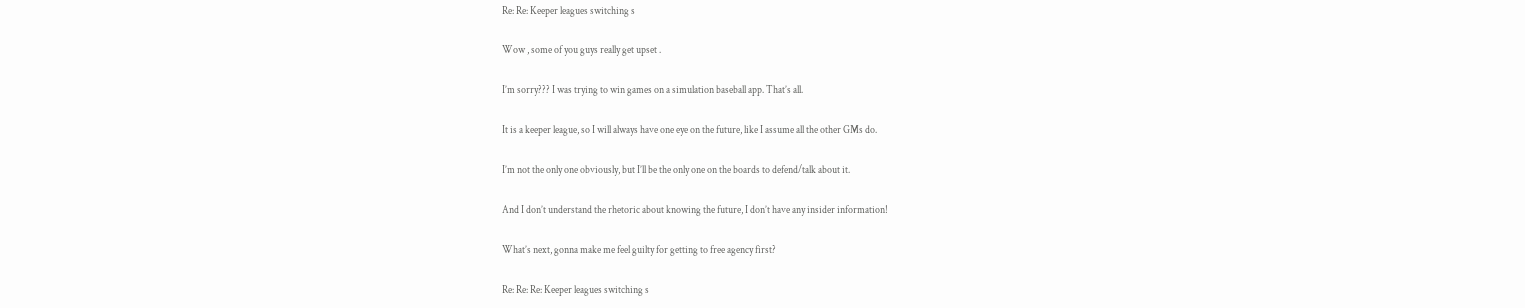Re: Re: Keeper leagues switching s

Wow , some of you guys really get upset .

I’m sorry??? I was trying to win games on a simulation baseball app. That’s all.

It is a keeper league, so I will always have one eye on the future, like I assume all the other GMs do.

I’m not the only one obviously, but I’ll be the only one on the boards to defend/talk about it.

And I don’t understand the rhetoric about knowing the future, I don’t have any insider information!

What’s next, gonna make me feel guilty for getting to free agency first?

Re: Re: Re: Keeper leagues switching s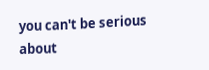you can't be serious about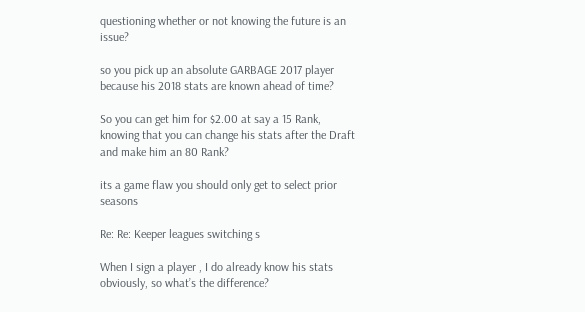questioning whether or not knowing the future is an issue?

so you pick up an absolute GARBAGE 2017 player because his 2018 stats are known ahead of time?

So you can get him for $2.00 at say a 15 Rank, knowing that you can change his stats after the Draft and make him an 80 Rank?

its a game flaw you should only get to select prior seasons

Re: Re: Keeper leagues switching s

When I sign a player , I do already know his stats obviously, so what’s the difference?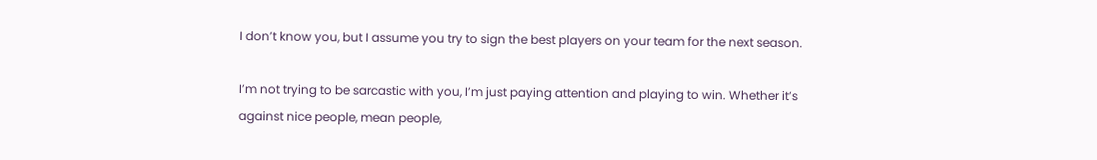I don’t know you, but I assume you try to sign the best players on your team for the next season.

I’m not trying to be sarcastic with you, I’m just paying attention and playing to win. Whether it’s against nice people, mean people,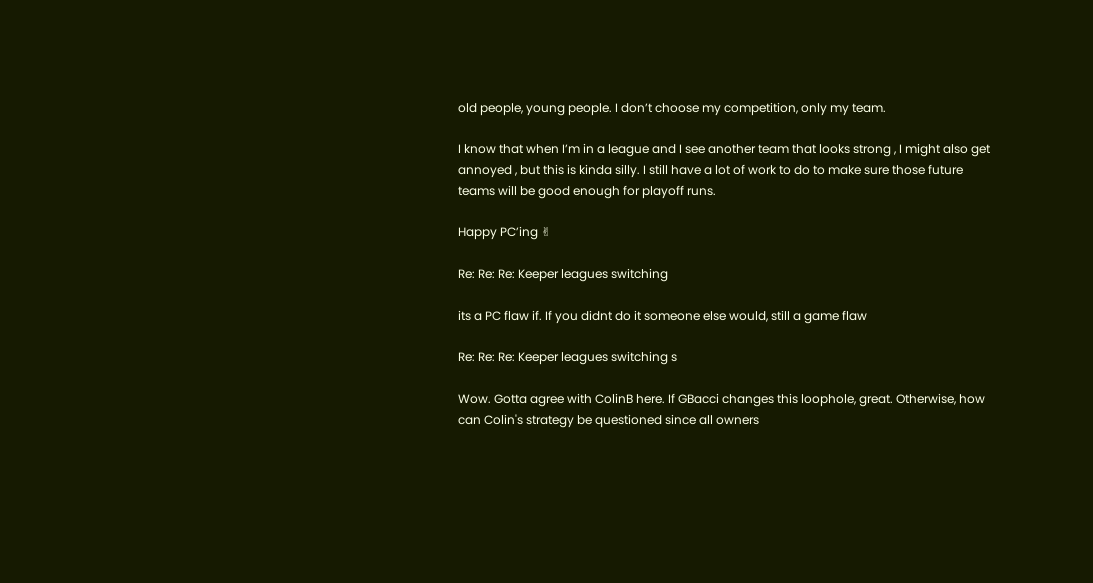old people, young people. I don’t choose my competition, only my team.

I know that when I’m in a league and I see another team that looks strong , I might also get annoyed , but this is kinda silly. I still have a lot of work to do to make sure those future teams will be good enough for playoff runs.

Happy PC’ing ✌

Re: Re: Re: Keeper leagues switching

its a PC flaw if. If you didnt do it someone else would, still a game flaw

Re: Re: Re: Keeper leagues switching s

Wow. Gotta agree with ColinB here. If GBacci changes this loophole, great. Otherwise, how can Colin's strategy be questioned since all owners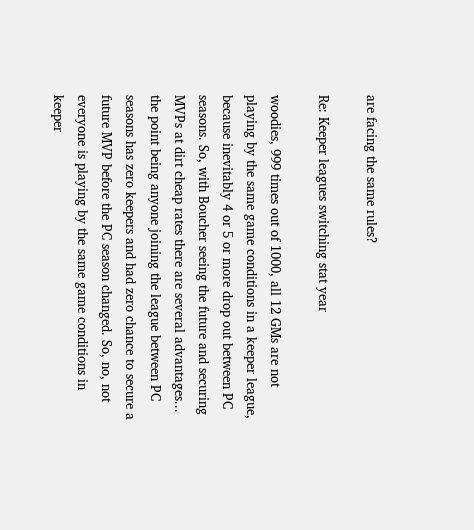are facing the same rules?

Re: Keeper leagues switching stat year

woodies, 999 times out of 1000, all 12 GMs are not playing by the same game conditions in a keeper league, because inevitably 4 or 5 or more drop out between PC seasons. So, with Boucher seeing the future and securing MVPs at dirt cheap rates there are several advantages... the point being anyone joining the league between PC seasons has zero keepers and had zero chance to secure a future MVP before the PC season changed. So, no, not everyone is playing by the same game conditions in keeper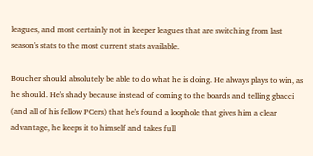leagues, and most certainly not in keeper leagues that are switching from last season's stats to the most current stats available.

Boucher should absolutely be able to do what he is doing. He always plays to win, as he should. He's shady because instead of coming to the boards and telling gbacci (and all of his fellow PCers) that he's found a loophole that gives him a clear advantage, he keeps it to himself and takes full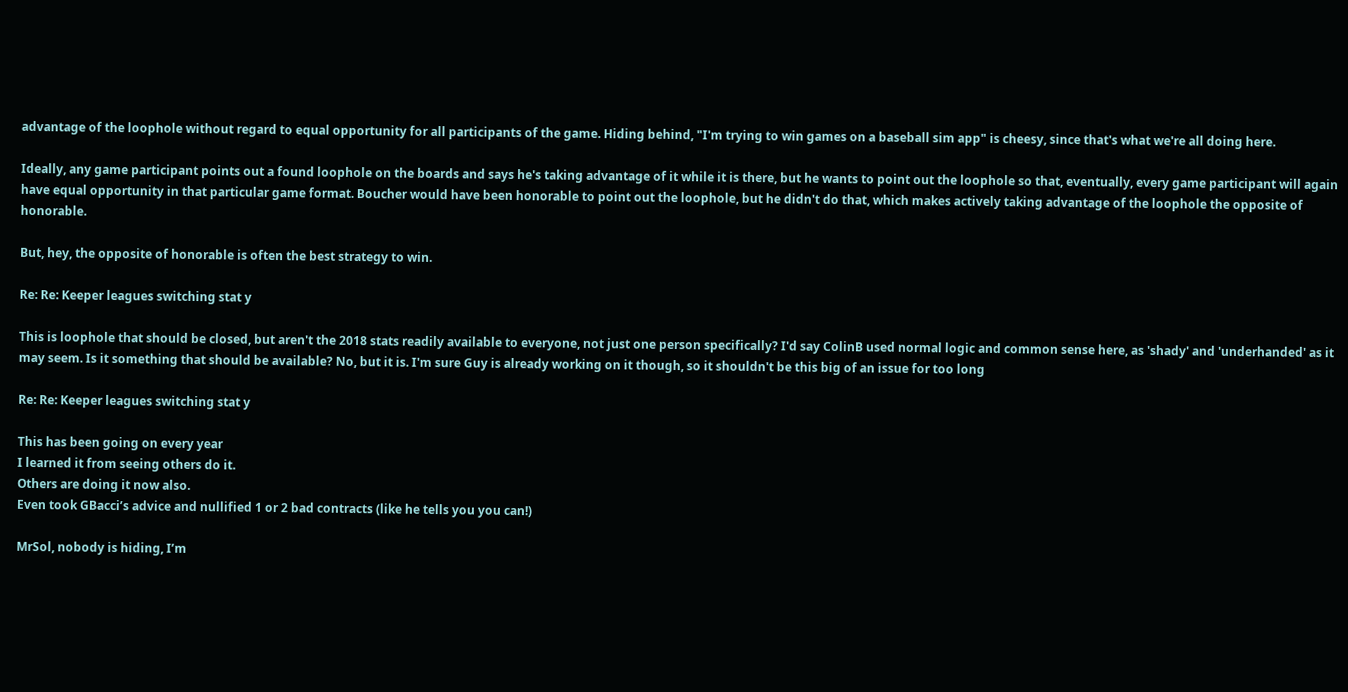advantage of the loophole without regard to equal opportunity for all participants of the game. Hiding behind, "I'm trying to win games on a baseball sim app" is cheesy, since that's what we're all doing here.

Ideally, any game participant points out a found loophole on the boards and says he's taking advantage of it while it is there, but he wants to point out the loophole so that, eventually, every game participant will again have equal opportunity in that particular game format. Boucher would have been honorable to point out the loophole, but he didn't do that, which makes actively taking advantage of the loophole the opposite of honorable.

But, hey, the opposite of honorable is often the best strategy to win.

Re: Re: Keeper leagues switching stat y

This is loophole that should be closed, but aren't the 2018 stats readily available to everyone, not just one person specifically? I'd say ColinB used normal logic and common sense here, as 'shady' and 'underhanded' as it may seem. Is it something that should be available? No, but it is. I'm sure Guy is already working on it though, so it shouldn't be this big of an issue for too long

Re: Re: Keeper leagues switching stat y

This has been going on every year
I learned it from seeing others do it.
Others are doing it now also.
Even took GBacci’s advice and nullified 1 or 2 bad contracts (like he tells you you can!)

MrSol, nobody is hiding, I’m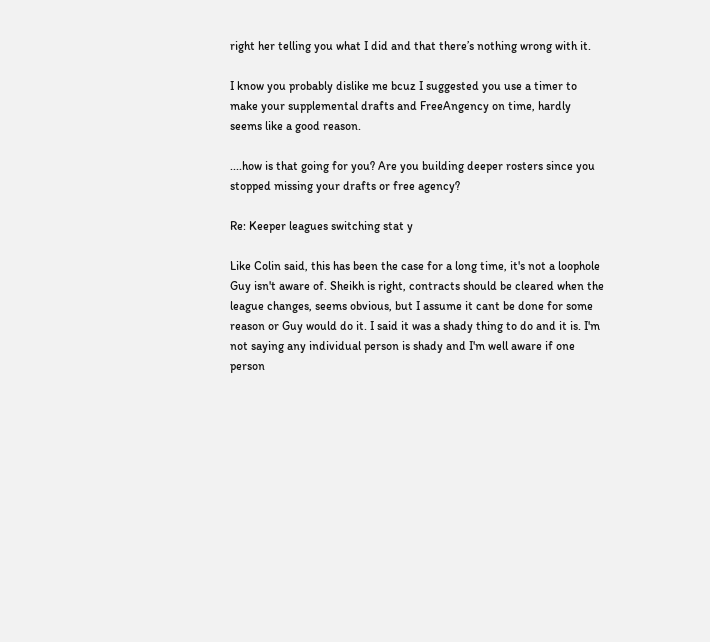right her telling you what I did and that there’s nothing wrong with it.

I know you probably dislike me bcuz I suggested you use a timer to make your supplemental drafts and FreeAngency on time, hardly seems like a good reason.

....how is that going for you? Are you building deeper rosters since you stopped missing your drafts or free agency?

Re: Keeper leagues switching stat y

Like Colin said, this has been the case for a long time, it's not a loophole Guy isn't aware of. Sheikh is right, contracts should be cleared when the league changes, seems obvious, but I assume it cant be done for some reason or Guy would do it. I said it was a shady thing to do and it is. I'm not saying any individual person is shady and I'm well aware if one person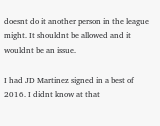doesnt do it another person in the league might. It shouldnt be allowed and it wouldnt be an issue.

I had JD Martinez signed in a best of 2016. I didnt know at that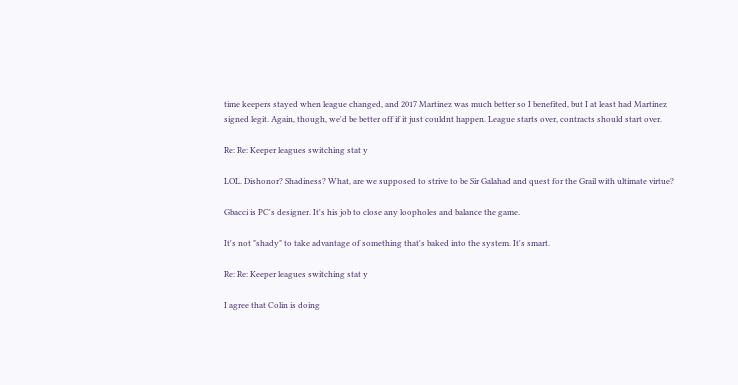time keepers stayed when league changed, and 2017 Martinez was much better so I benefited, but I at least had Martinez signed legit. Again, though, we'd be better off if it just couldnt happen. League starts over, contracts should start over.

Re: Re: Keeper leagues switching stat y

LOL. Dishonor? Shadiness? What, are we supposed to strive to be Sir Galahad and quest for the Grail with ultimate virtue?

Gbacci is PC's designer. It's his job to close any loopholes and balance the game.

It's not "shady" to take advantage of something that's baked into the system. It's smart.

Re: Re: Keeper leagues switching stat y

I agree that Colin is doing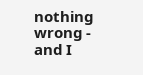nothing wrong - and I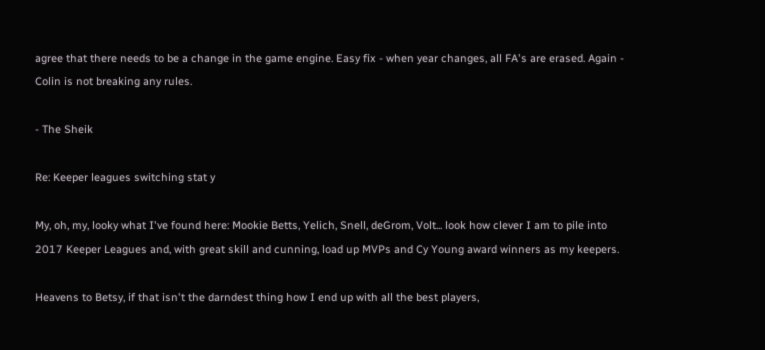agree that there needs to be a change in the game engine. Easy fix - when year changes, all FA's are erased. Again - Colin is not breaking any rules.

- The Sheik

Re: Keeper leagues switching stat y

My, oh, my, looky what I've found here: Mookie Betts, Yelich, Snell, deGrom, Volt... look how clever I am to pile into 2017 Keeper Leagues and, with great skill and cunning, load up MVPs and Cy Young award winners as my keepers.

Heavens to Betsy, if that isn't the darndest thing how I end up with all the best players,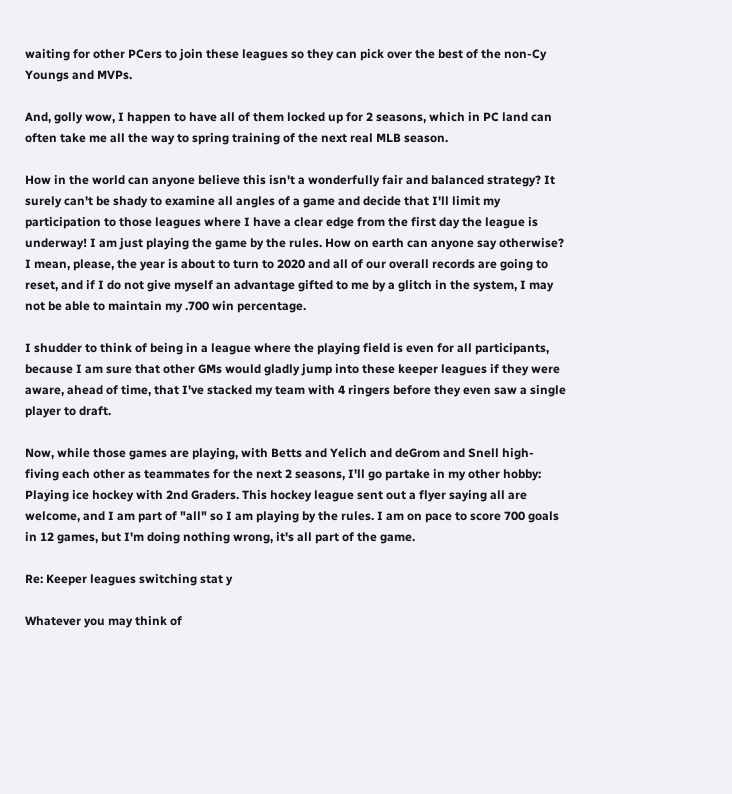waiting for other PCers to join these leagues so they can pick over the best of the non-Cy Youngs and MVPs.

And, golly wow, I happen to have all of them locked up for 2 seasons, which in PC land can often take me all the way to spring training of the next real MLB season.

How in the world can anyone believe this isn't a wonderfully fair and balanced strategy? It surely can't be shady to examine all angles of a game and decide that I'll limit my participation to those leagues where I have a clear edge from the first day the league is underway! I am just playing the game by the rules. How on earth can anyone say otherwise? I mean, please, the year is about to turn to 2020 and all of our overall records are going to reset, and if I do not give myself an advantage gifted to me by a glitch in the system, I may not be able to maintain my .700 win percentage.

I shudder to think of being in a league where the playing field is even for all participants, because I am sure that other GMs would gladly jump into these keeper leagues if they were aware, ahead of time, that I've stacked my team with 4 ringers before they even saw a single player to draft.

Now, while those games are playing, with Betts and Yelich and deGrom and Snell high-fiving each other as teammates for the next 2 seasons, I'll go partake in my other hobby: Playing ice hockey with 2nd Graders. This hockey league sent out a flyer saying all are welcome, and I am part of "all" so I am playing by the rules. I am on pace to score 700 goals in 12 games, but I'm doing nothing wrong, it's all part of the game.

Re: Keeper leagues switching stat y

Whatever you may think of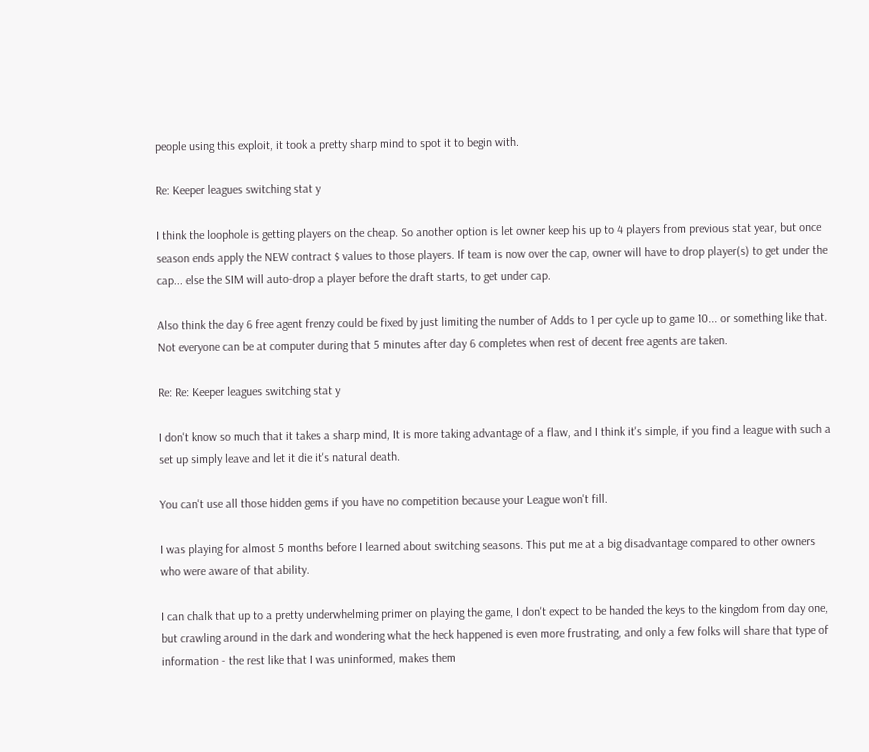people using this exploit, it took a pretty sharp mind to spot it to begin with.

Re: Keeper leagues switching stat y

I think the loophole is getting players on the cheap. So another option is let owner keep his up to 4 players from previous stat year, but once season ends apply the NEW contract $ values to those players. If team is now over the cap, owner will have to drop player(s) to get under the cap... else the SIM will auto-drop a player before the draft starts, to get under cap.

Also think the day 6 free agent frenzy could be fixed by just limiting the number of Adds to 1 per cycle up to game 10... or something like that. Not everyone can be at computer during that 5 minutes after day 6 completes when rest of decent free agents are taken.

Re: Re: Keeper leagues switching stat y

I don't know so much that it takes a sharp mind, It is more taking advantage of a flaw, and I think it's simple, if you find a league with such a set up simply leave and let it die it's natural death.

You can't use all those hidden gems if you have no competition because your League won't fill.

I was playing for almost 5 months before I learned about switching seasons. This put me at a big disadvantage compared to other owners who were aware of that ability.

I can chalk that up to a pretty underwhelming primer on playing the game, I don't expect to be handed the keys to the kingdom from day one, but crawling around in the dark and wondering what the heck happened is even more frustrating, and only a few folks will share that type of information - the rest like that I was uninformed, makes them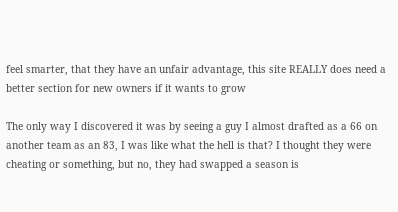feel smarter, that they have an unfair advantage, this site REALLY does need a better section for new owners if it wants to grow

The only way I discovered it was by seeing a guy I almost drafted as a 66 on another team as an 83, I was like what the hell is that? I thought they were cheating or something, but no, they had swapped a season is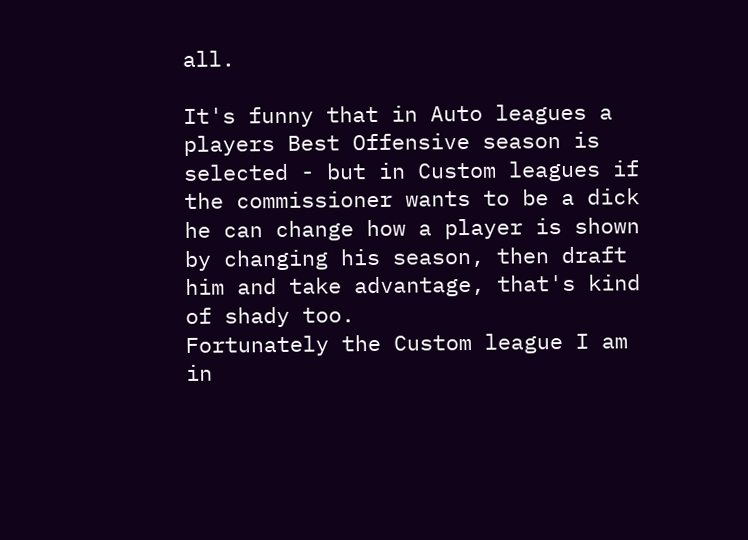all.

It's funny that in Auto leagues a players Best Offensive season is selected - but in Custom leagues if the commissioner wants to be a dick he can change how a player is shown by changing his season, then draft him and take advantage, that's kind of shady too.
Fortunately the Custom league I am in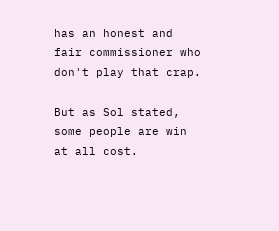has an honest and fair commissioner who don't play that crap.

But as Sol stated, some people are win at all cost.